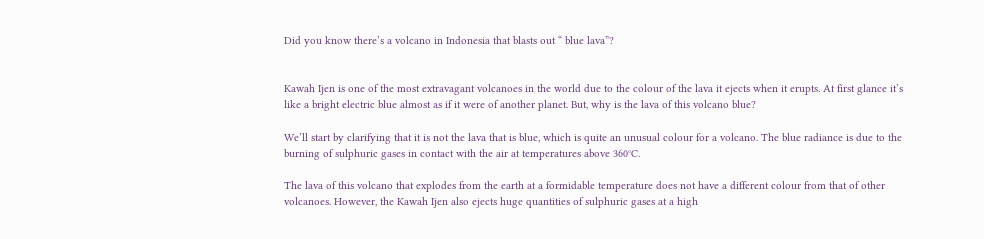Did you know there’s a volcano in Indonesia that blasts out “ blue lava”?


Kawah Ijen is one of the most extravagant volcanoes in the world due to the colour of the lava it ejects when it erupts. At first glance it’s like a bright electric blue almost as if it were of another planet. But, why is the lava of this volcano blue?

We’ll start by clarifying that it is not the lava that is blue, which is quite an unusual colour for a volcano. The blue radiance is due to the burning of sulphuric gases in contact with the air at temperatures above 360°C.

The lava of this volcano that explodes from the earth at a formidable temperature does not have a different colour from that of other volcanoes. However, the Kawah Ijen also ejects huge quantities of sulphuric gases at a high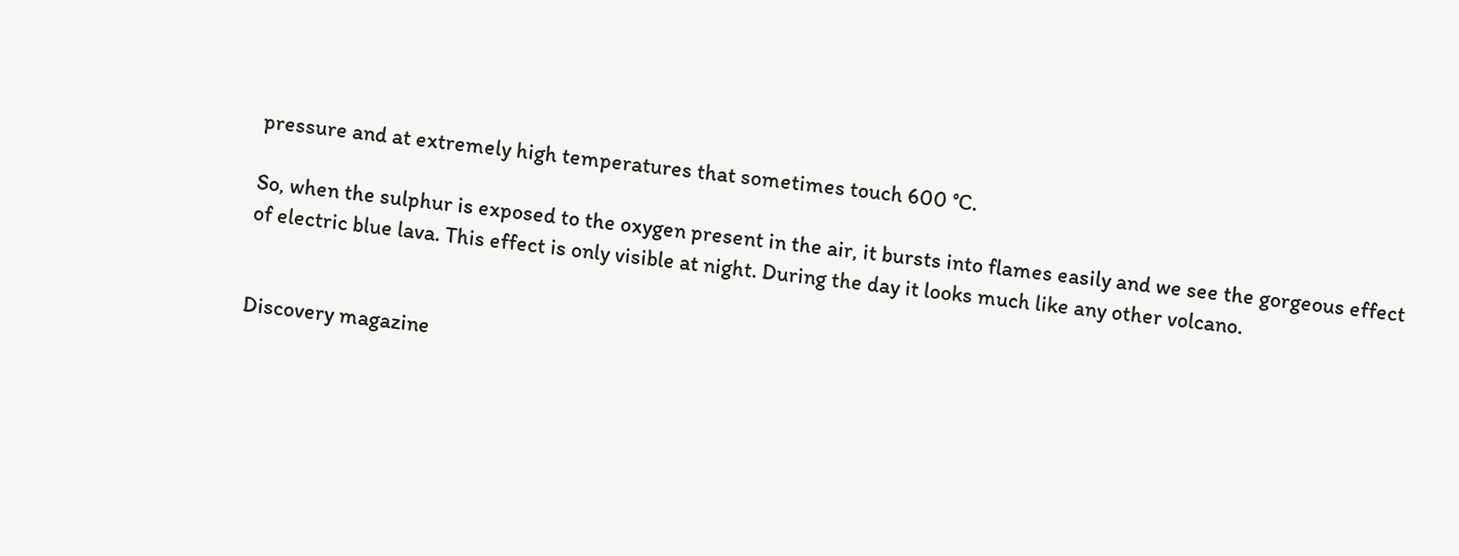pressure and at extremely high temperatures that sometimes touch 600 °C.

So, when the sulphur is exposed to the oxygen present in the air, it bursts into flames easily and we see the gorgeous effect of electric blue lava. This effect is only visible at night. During the day it looks much like any other volcano.


Discovery magazine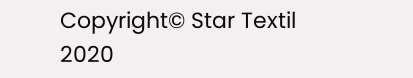Copyright© Star Textil 2020